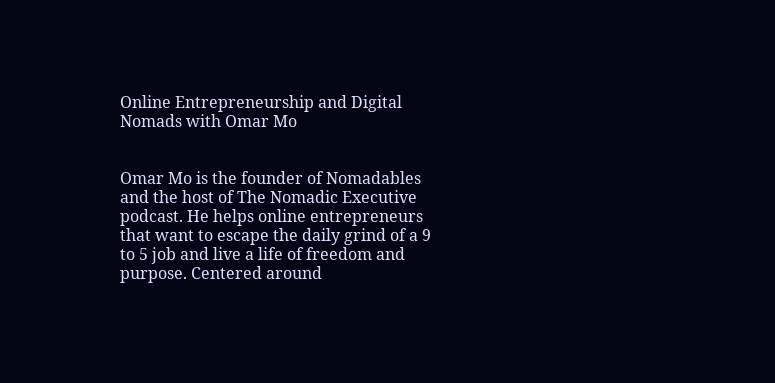Online Entrepreneurship and Digital Nomads with Omar Mo


Omar Mo is the founder of Nomadables and the host of The Nomadic Executive podcast. He helps online entrepreneurs that want to escape the daily grind of a 9 to 5 job and live a life of freedom and purpose. Centered around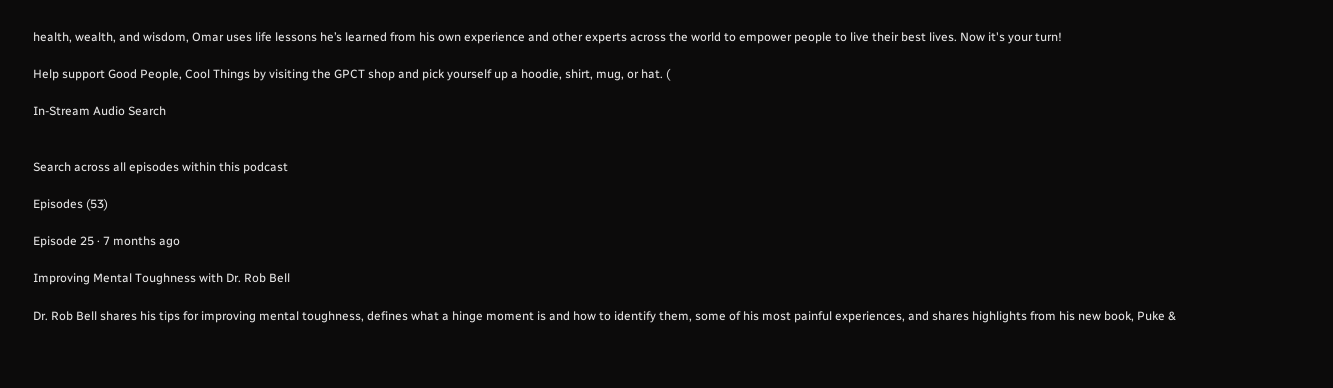health, wealth, and wisdom, Omar uses life lessons he’s learned from his own experience and other experts across the world to empower people to live their best lives. Now it's your turn!

Help support Good People, Cool Things by visiting the GPCT shop and pick yourself up a hoodie, shirt, mug, or hat. (

In-Stream Audio Search


Search across all episodes within this podcast

Episodes (53)

Episode 25 · 7 months ago

Improving Mental Toughness with Dr. Rob Bell

Dr. Rob Bell shares his tips for improving mental toughness, defines what a hinge moment is and how to identify them, some of his most painful experiences, and shares highlights from his new book, Puke &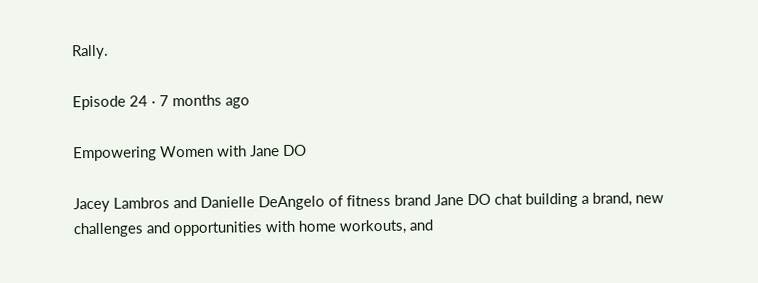Rally.

Episode 24 · 7 months ago

Empowering Women with Jane DO

Jacey Lambros and Danielle DeAngelo of fitness brand Jane DO chat building a brand, new challenges and opportunities with home workouts, and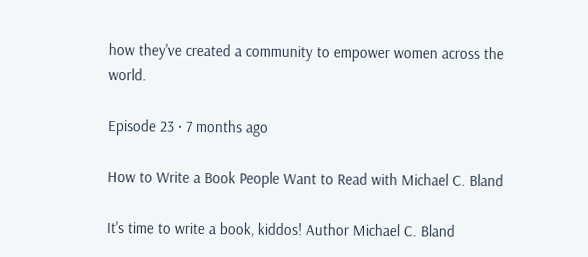how they've created a community to empower women across the world.

Episode 23 · 7 months ago

How to Write a Book People Want to Read with Michael C. Bland

It's time to write a book, kiddos! Author Michael C. Bland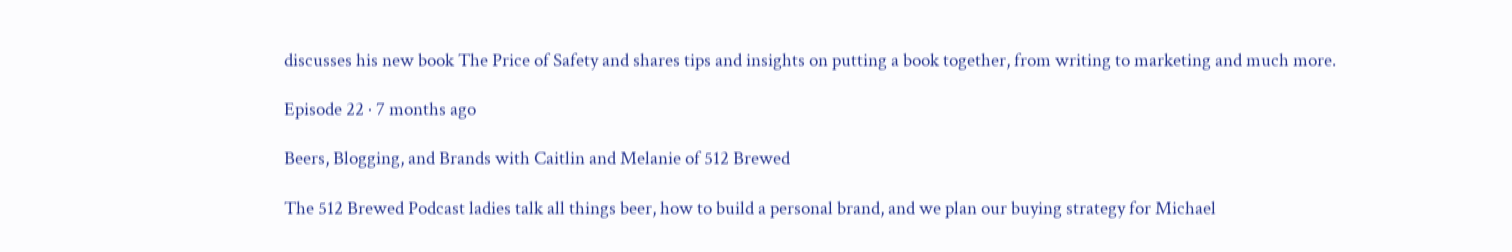discusses his new book The Price of Safety and shares tips and insights on putting a book together, from writing to marketing and much more.

Episode 22 · 7 months ago

Beers, Blogging, and Brands with Caitlin and Melanie of 512 Brewed

The 512 Brewed Podcast ladies talk all things beer, how to build a personal brand, and we plan our buying strategy for Michael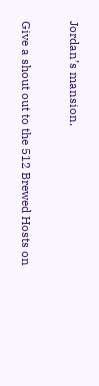Jordan’s mansion.

Give a shout out to the 512 Brewed Hosts on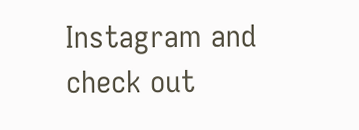Instagram and check out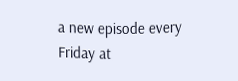a new episode every Friday at